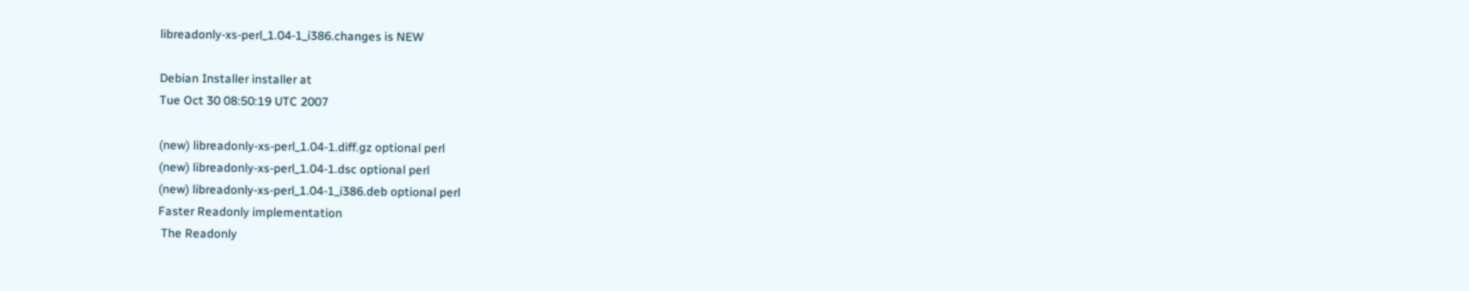libreadonly-xs-perl_1.04-1_i386.changes is NEW

Debian Installer installer at
Tue Oct 30 08:50:19 UTC 2007

(new) libreadonly-xs-perl_1.04-1.diff.gz optional perl
(new) libreadonly-xs-perl_1.04-1.dsc optional perl
(new) libreadonly-xs-perl_1.04-1_i386.deb optional perl
Faster Readonly implementation
 The Readonly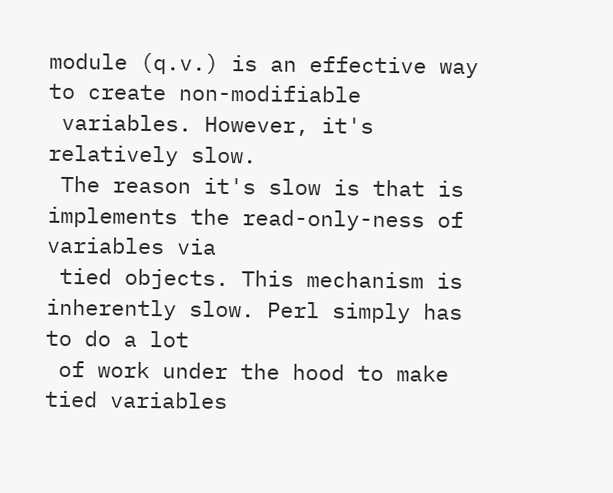module (q.v.) is an effective way to create non-modifiable
 variables. However, it's relatively slow.
 The reason it's slow is that is implements the read-only-ness of variables via
 tied objects. This mechanism is inherently slow. Perl simply has to do a lot
 of work under the hood to make tied variables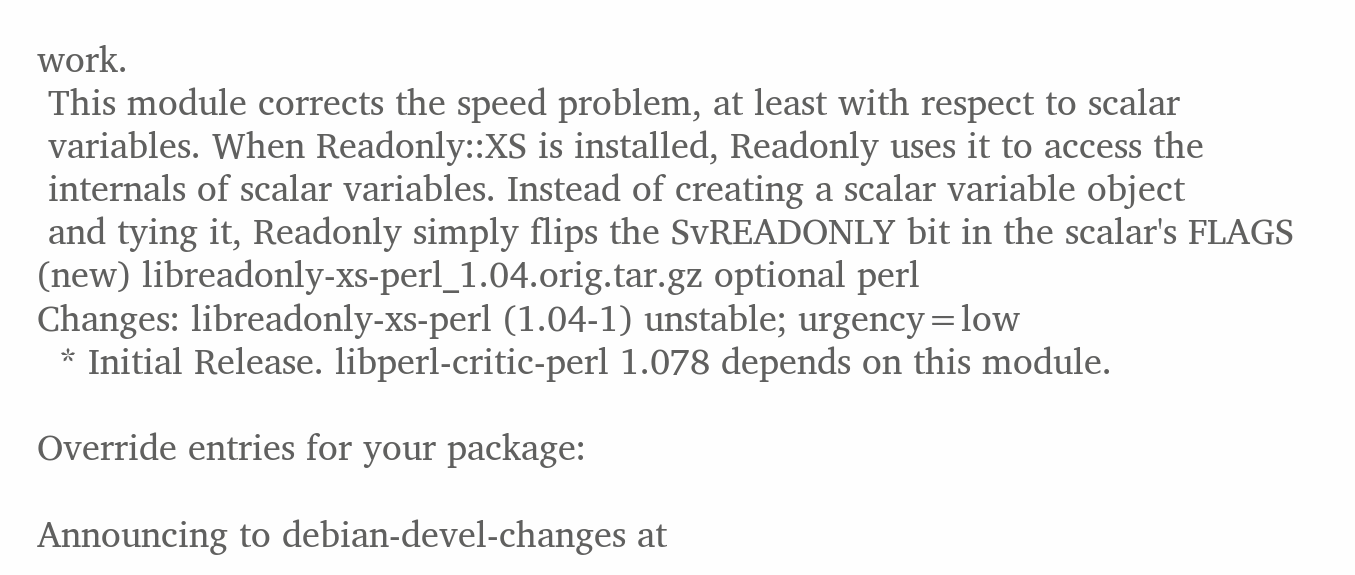work.
 This module corrects the speed problem, at least with respect to scalar
 variables. When Readonly::XS is installed, Readonly uses it to access the
 internals of scalar variables. Instead of creating a scalar variable object
 and tying it, Readonly simply flips the SvREADONLY bit in the scalar's FLAGS
(new) libreadonly-xs-perl_1.04.orig.tar.gz optional perl
Changes: libreadonly-xs-perl (1.04-1) unstable; urgency=low
  * Initial Release. libperl-critic-perl 1.078 depends on this module.

Override entries for your package:

Announcing to debian-devel-changes at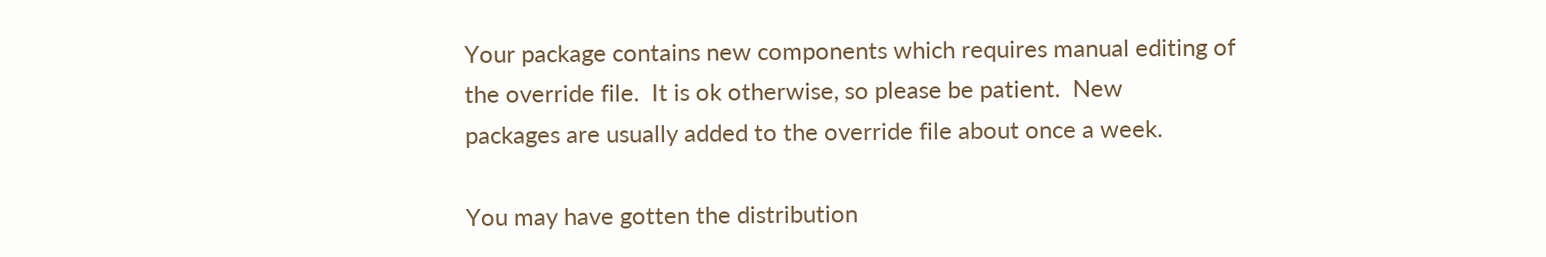Your package contains new components which requires manual editing of
the override file.  It is ok otherwise, so please be patient.  New
packages are usually added to the override file about once a week.

You may have gotten the distribution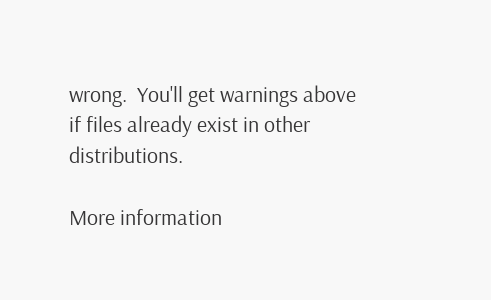wrong.  You'll get warnings above
if files already exist in other distributions.

More information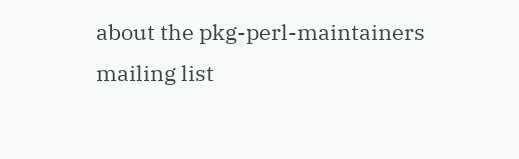about the pkg-perl-maintainers mailing list